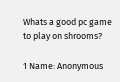Whats a good pc game to play on shrooms?

1 Name: Anonymous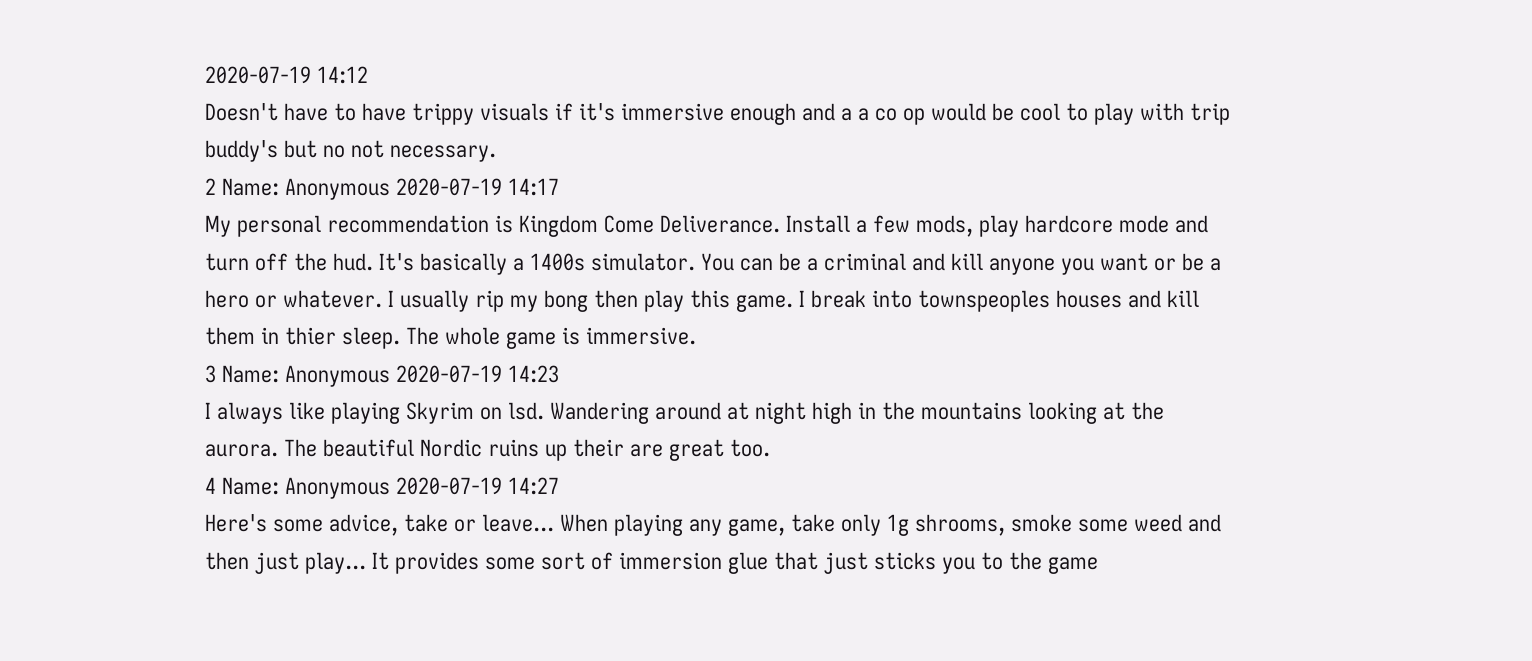2020-07-19 14:12
Doesn't have to have trippy visuals if it's immersive enough and a a co op would be cool to play with trip buddy's but no not necessary.
2 Name: Anonymous 2020-07-19 14:17
My personal recommendation is Kingdom Come Deliverance. Install a few mods, play hardcore mode and turn off the hud. It's basically a 1400s simulator. You can be a criminal and kill anyone you want or be a hero or whatever. I usually rip my bong then play this game. I break into townspeoples houses and kill them in thier sleep. The whole game is immersive.
3 Name: Anonymous 2020-07-19 14:23
I always like playing Skyrim on lsd. Wandering around at night high in the mountains looking at the aurora. The beautiful Nordic ruins up their are great too.
4 Name: Anonymous 2020-07-19 14:27
Here's some advice, take or leave... When playing any game, take only 1g shrooms, smoke some weed and then just play... It provides some sort of immersion glue that just sticks you to the game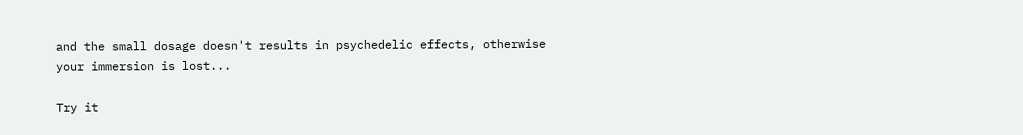and the small dosage doesn't results in psychedelic effects, otherwise your immersion is lost...

Try it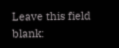Leave this field blank: